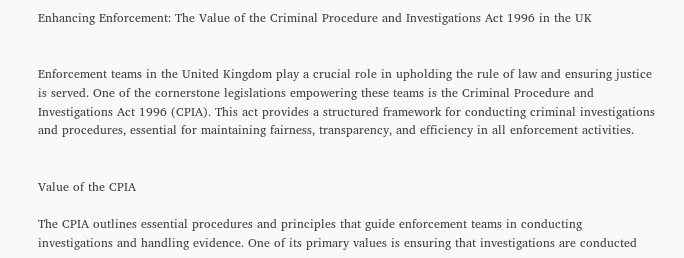Enhancing Enforcement: The Value of the Criminal Procedure and Investigations Act 1996 in the UK


Enforcement teams in the United Kingdom play a crucial role in upholding the rule of law and ensuring justice is served. One of the cornerstone legislations empowering these teams is the Criminal Procedure and Investigations Act 1996 (CPIA). This act provides a structured framework for conducting criminal investigations and procedures, essential for maintaining fairness, transparency, and efficiency in all enforcement activities.


Value of the CPIA

The CPIA outlines essential procedures and principles that guide enforcement teams in conducting investigations and handling evidence. One of its primary values is ensuring that investigations are conducted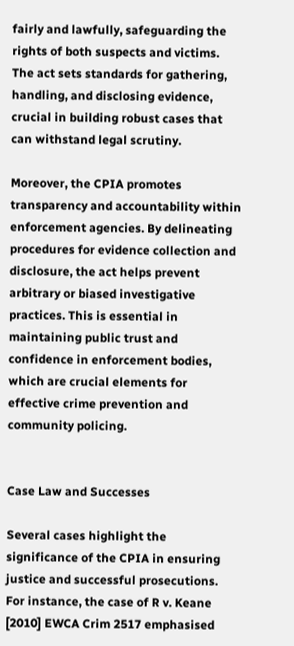fairly and lawfully, safeguarding the rights of both suspects and victims. The act sets standards for gathering, handling, and disclosing evidence, crucial in building robust cases that can withstand legal scrutiny.

Moreover, the CPIA promotes transparency and accountability within enforcement agencies. By delineating procedures for evidence collection and disclosure, the act helps prevent arbitrary or biased investigative practices. This is essential in maintaining public trust and confidence in enforcement bodies, which are crucial elements for effective crime prevention and community policing.


Case Law and Successes

Several cases highlight the significance of the CPIA in ensuring justice and successful prosecutions. For instance, the case of R v. Keane [2010] EWCA Crim 2517 emphasised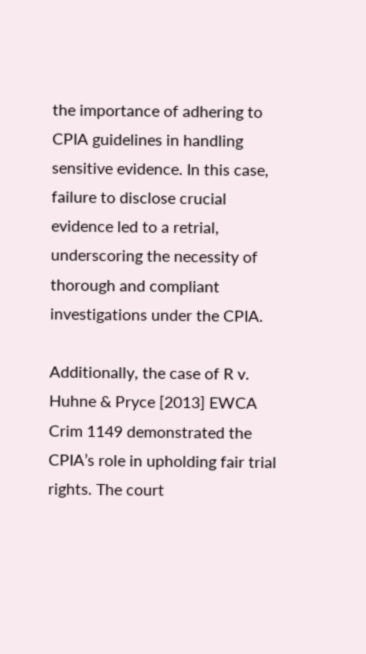the importance of adhering to CPIA guidelines in handling sensitive evidence. In this case, failure to disclose crucial evidence led to a retrial, underscoring the necessity of thorough and compliant investigations under the CPIA.

Additionally, the case of R v. Huhne & Pryce [2013] EWCA Crim 1149 demonstrated the CPIA’s role in upholding fair trial rights. The court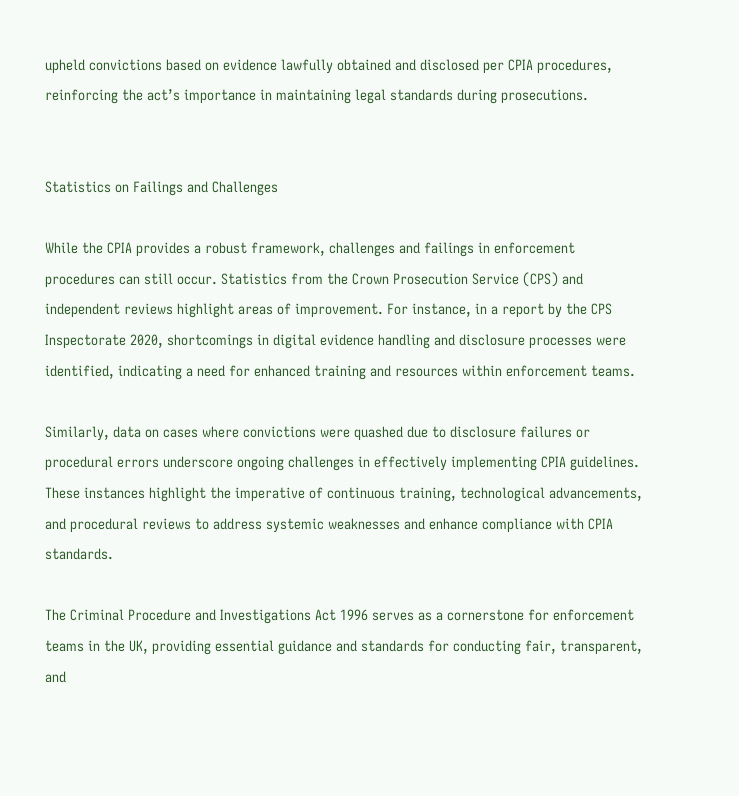upheld convictions based on evidence lawfully obtained and disclosed per CPIA procedures, reinforcing the act’s importance in maintaining legal standards during prosecutions.


Statistics on Failings and Challenges

While the CPIA provides a robust framework, challenges and failings in enforcement procedures can still occur. Statistics from the Crown Prosecution Service (CPS) and independent reviews highlight areas of improvement. For instance, in a report by the CPS Inspectorate 2020, shortcomings in digital evidence handling and disclosure processes were identified, indicating a need for enhanced training and resources within enforcement teams.

Similarly, data on cases where convictions were quashed due to disclosure failures or procedural errors underscore ongoing challenges in effectively implementing CPIA guidelines. These instances highlight the imperative of continuous training, technological advancements, and procedural reviews to address systemic weaknesses and enhance compliance with CPIA standards.

The Criminal Procedure and Investigations Act 1996 serves as a cornerstone for enforcement teams in the UK, providing essential guidance and standards for conducting fair, transparent, and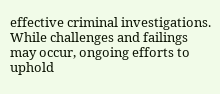effective criminal investigations. While challenges and failings may occur, ongoing efforts to uphold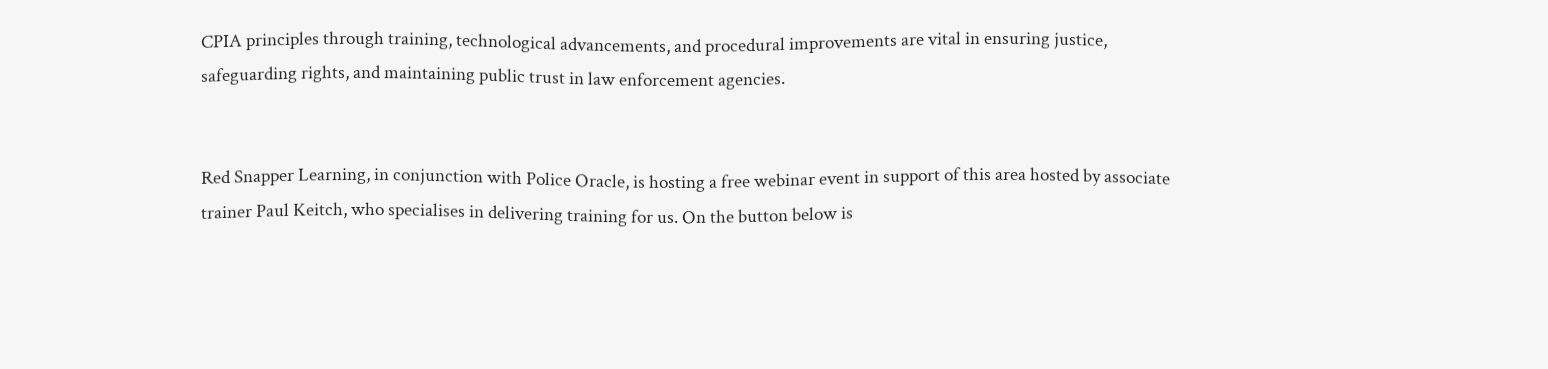CPIA principles through training, technological advancements, and procedural improvements are vital in ensuring justice, safeguarding rights, and maintaining public trust in law enforcement agencies.


Red Snapper Learning, in conjunction with Police Oracle, is hosting a free webinar event in support of this area hosted by associate trainer Paul Keitch, who specialises in delivering training for us. On the button below is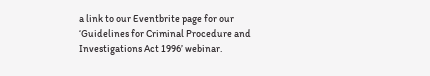a link to our Eventbrite page for our ‘Guidelines for Criminal Procedure and Investigations Act 1996’ webinar.